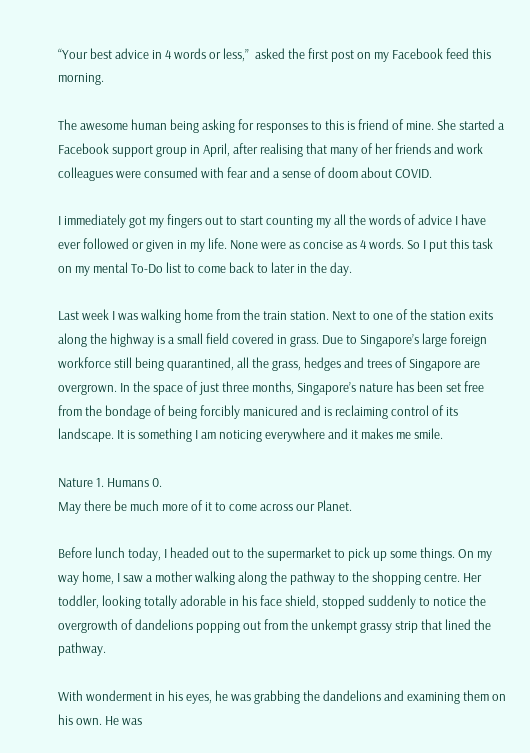“Your best advice in 4 words or less,”  asked the first post on my Facebook feed this morning.

The awesome human being asking for responses to this is friend of mine. She started a Facebook support group in April, after realising that many of her friends and work colleagues were consumed with fear and a sense of doom about COVID.

I immediately got my fingers out to start counting my all the words of advice I have ever followed or given in my life. None were as concise as 4 words. So I put this task on my mental To-Do list to come back to later in the day.

Last week I was walking home from the train station. Next to one of the station exits along the highway is a small field covered in grass. Due to Singapore’s large foreign workforce still being quarantined, all the grass, hedges and trees of Singapore are overgrown. In the space of just three months, Singapore’s nature has been set free from the bondage of being forcibly manicured and is reclaiming control of its landscape. It is something I am noticing everywhere and it makes me smile.

Nature 1. Humans 0.
May there be much more of it to come across our Planet.

Before lunch today, I headed out to the supermarket to pick up some things. On my way home, I saw a mother walking along the pathway to the shopping centre. Her toddler, looking totally adorable in his face shield, stopped suddenly to notice the overgrowth of dandelions popping out from the unkempt grassy strip that lined the pathway.

With wonderment in his eyes, he was grabbing the dandelions and examining them on his own. He was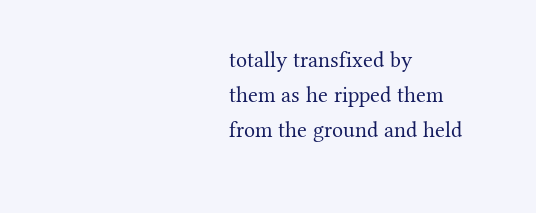totally transfixed by them as he ripped them from the ground and held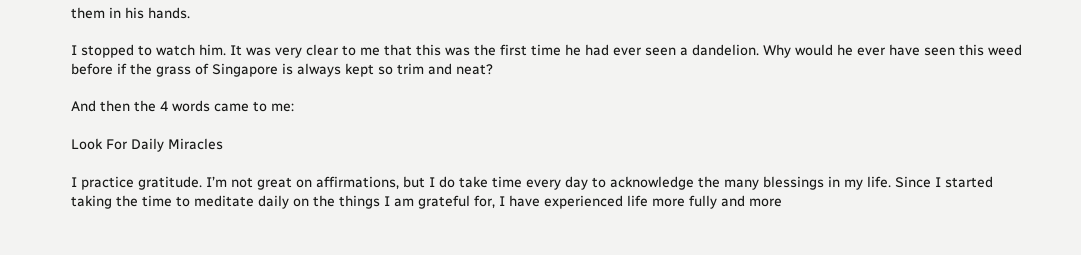them in his hands.

I stopped to watch him. It was very clear to me that this was the first time he had ever seen a dandelion. Why would he ever have seen this weed before if the grass of Singapore is always kept so trim and neat?

And then the 4 words came to me:

Look For Daily Miracles

I practice gratitude. I’m not great on affirmations, but I do take time every day to acknowledge the many blessings in my life. Since I started taking the time to meditate daily on the things I am grateful for, I have experienced life more fully and more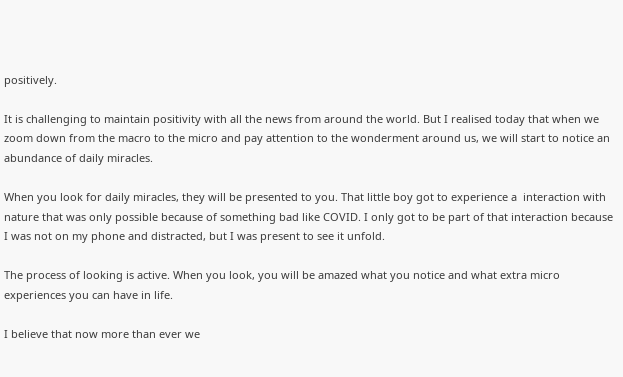positively.

It is challenging to maintain positivity with all the news from around the world. But I realised today that when we zoom down from the macro to the micro and pay attention to the wonderment around us, we will start to notice an abundance of daily miracles.

When you look for daily miracles, they will be presented to you. That little boy got to experience a  interaction with nature that was only possible because of something bad like COVID. I only got to be part of that interaction because I was not on my phone and distracted, but I was present to see it unfold.

The process of looking is active. When you look, you will be amazed what you notice and what extra micro experiences you can have in life.

I believe that now more than ever we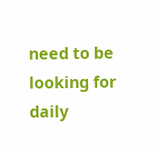need to be looking for daily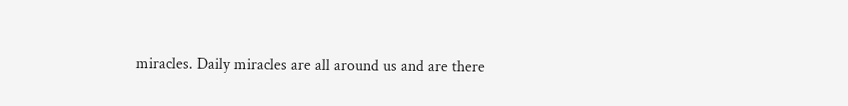miracles. Daily miracles are all around us and are there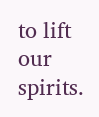to lift our spirits.